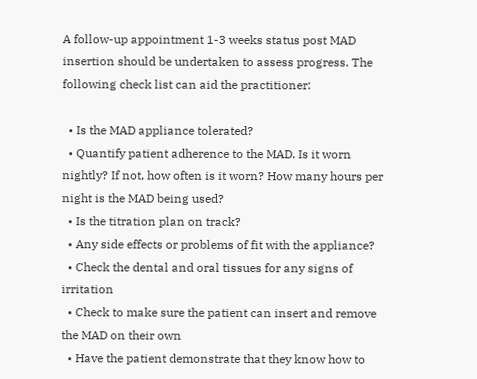A follow-up appointment 1-3 weeks status post MAD insertion should be undertaken to assess progress. The following check list can aid the practitioner:

  • Is the MAD appliance tolerated?
  • Quantify patient adherence to the MAD. Is it worn nightly? If not, how often is it worn? How many hours per night is the MAD being used?
  • Is the titration plan on track?
  • Any side effects or problems of fit with the appliance?
  • Check the dental and oral tissues for any signs of irritation
  • Check to make sure the patient can insert and remove the MAD on their own
  • Have the patient demonstrate that they know how to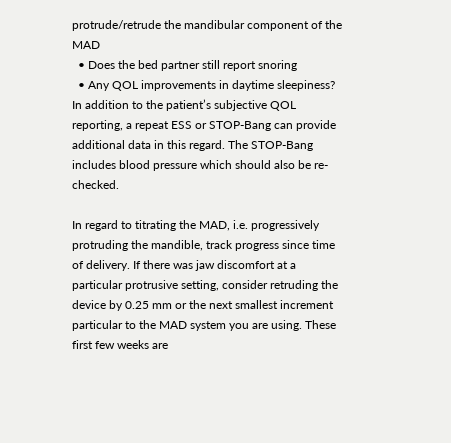protrude/retrude the mandibular component of the MAD
  • Does the bed partner still report snoring
  • Any QOL improvements in daytime sleepiness? In addition to the patient’s subjective QOL reporting, a repeat ESS or STOP-Bang can provide additional data in this regard. The STOP-Bang includes blood pressure which should also be re-checked.

In regard to titrating the MAD, i.e. progressively protruding the mandible, track progress since time of delivery. If there was jaw discomfort at a particular protrusive setting, consider retruding the device by 0.25 mm or the next smallest increment particular to the MAD system you are using. These first few weeks are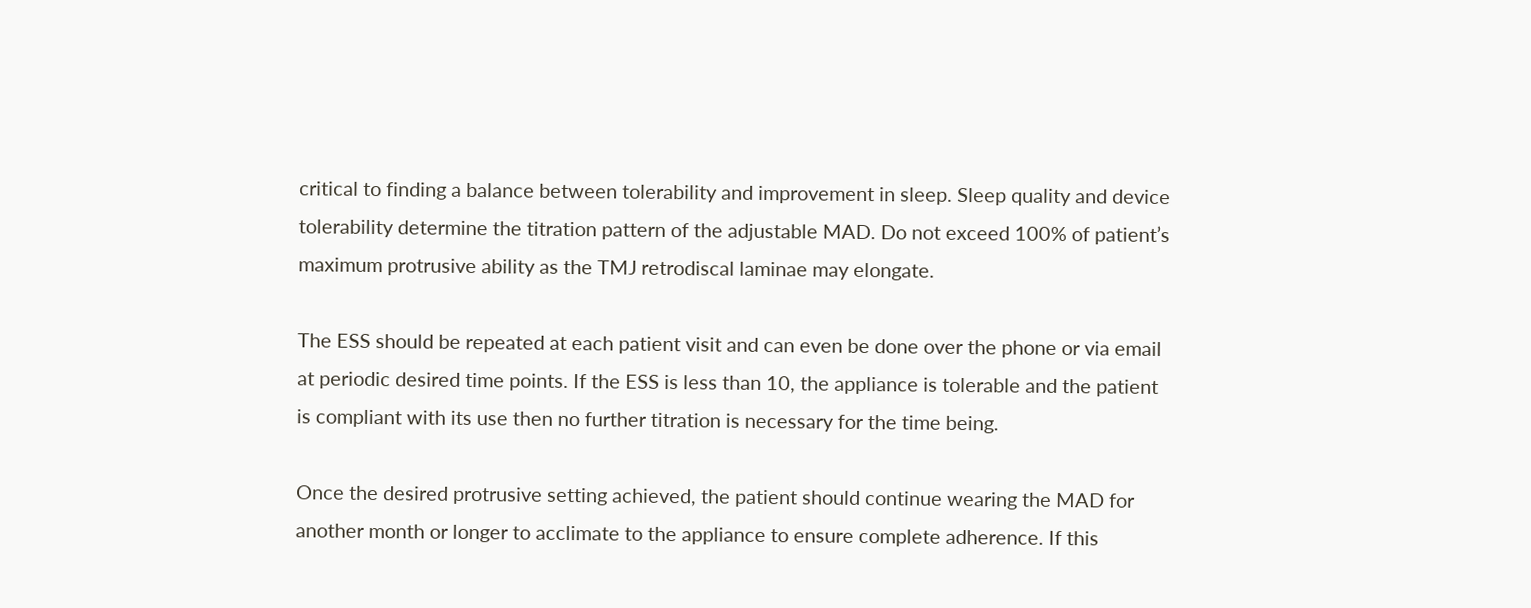critical to finding a balance between tolerability and improvement in sleep. Sleep quality and device tolerability determine the titration pattern of the adjustable MAD. Do not exceed 100% of patient’s maximum protrusive ability as the TMJ retrodiscal laminae may elongate.

The ESS should be repeated at each patient visit and can even be done over the phone or via email at periodic desired time points. If the ESS is less than 10, the appliance is tolerable and the patient is compliant with its use then no further titration is necessary for the time being.

Once the desired protrusive setting achieved, the patient should continue wearing the MAD for another month or longer to acclimate to the appliance to ensure complete adherence. If this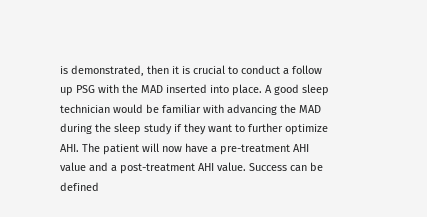is demonstrated, then it is crucial to conduct a follow up PSG with the MAD inserted into place. A good sleep technician would be familiar with advancing the MAD during the sleep study if they want to further optimize AHI. The patient will now have a pre-treatment AHI value and a post-treatment AHI value. Success can be defined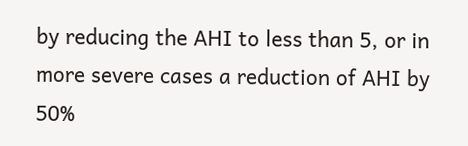by reducing the AHI to less than 5, or in more severe cases a reduction of AHI by 50%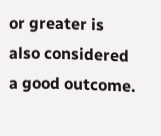or greater is also considered a good outcome.